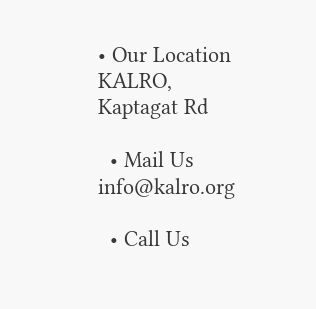• Our Location KALRO, Kaptagat Rd

  • Mail Us info@kalro.org

  • Call Us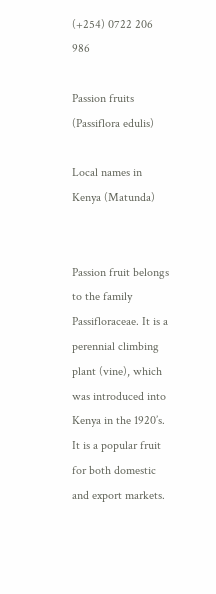(+254) 0722 206 986

Passion fruits (Passiflora edulis)

Local names in Kenya (Matunda)


Passion fruit belongs to the family Passifloraceae. It is a perennial climbing plant (vine), which was introduced into Kenya in the 1920’s. It is a popular fruit for both domestic and export markets.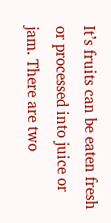It’s fruits can be eaten fresh or processed into juice or jam. There are two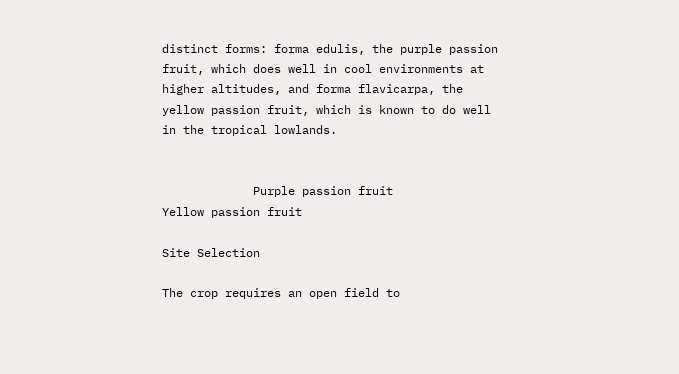distinct forms: forma edulis, the purple passion fruit, which does well in cool environments at higher altitudes, and forma flavicarpa, the yellow passion fruit, which is known to do well in the tropical lowlands.


             Purple passion fruit                  Yellow passion fruit

Site Selection

The crop requires an open field to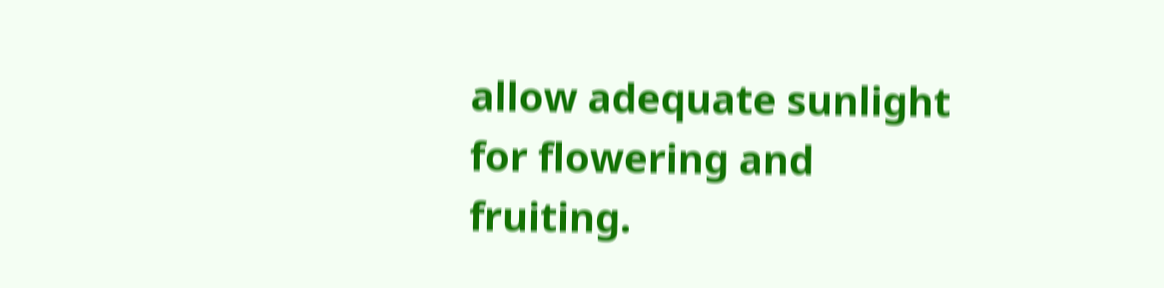allow adequate sunlight for flowering and fruiting.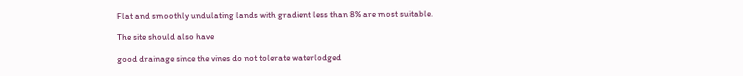Flat and smoothly undulating lands with gradient less than 8% are most suitable.

The site should also have

good drainage since the vines do not tolerate waterlodged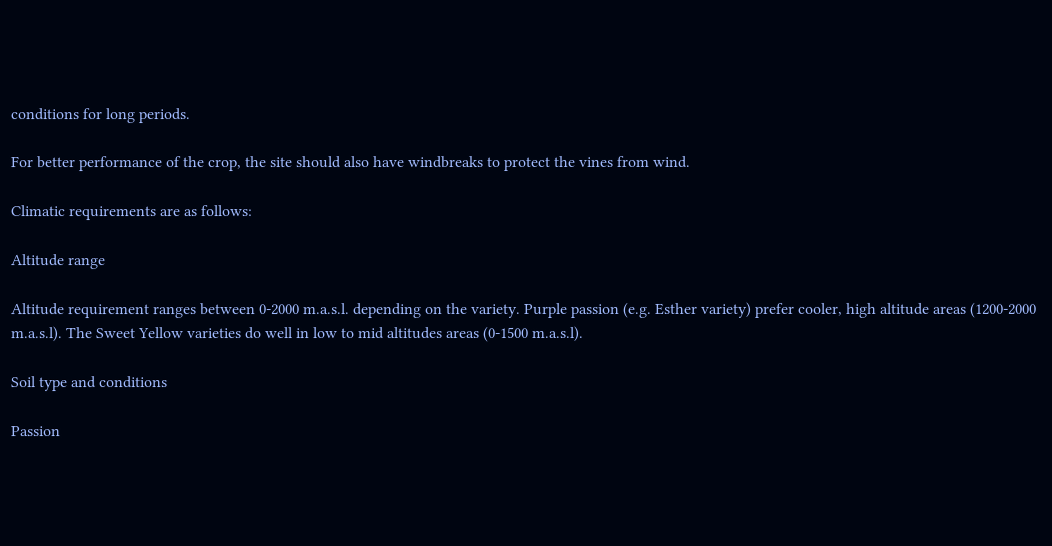conditions for long periods.

For better performance of the crop, the site should also have windbreaks to protect the vines from wind.

Climatic requirements are as follows:

Altitude range

Altitude requirement ranges between 0-2000 m.a.s.l. depending on the variety. Purple passion (e.g. Esther variety) prefer cooler, high altitude areas (1200-2000 m.a.s.l). The Sweet Yellow varieties do well in low to mid altitudes areas (0-1500 m.a.s.l).

Soil type and conditions

Passion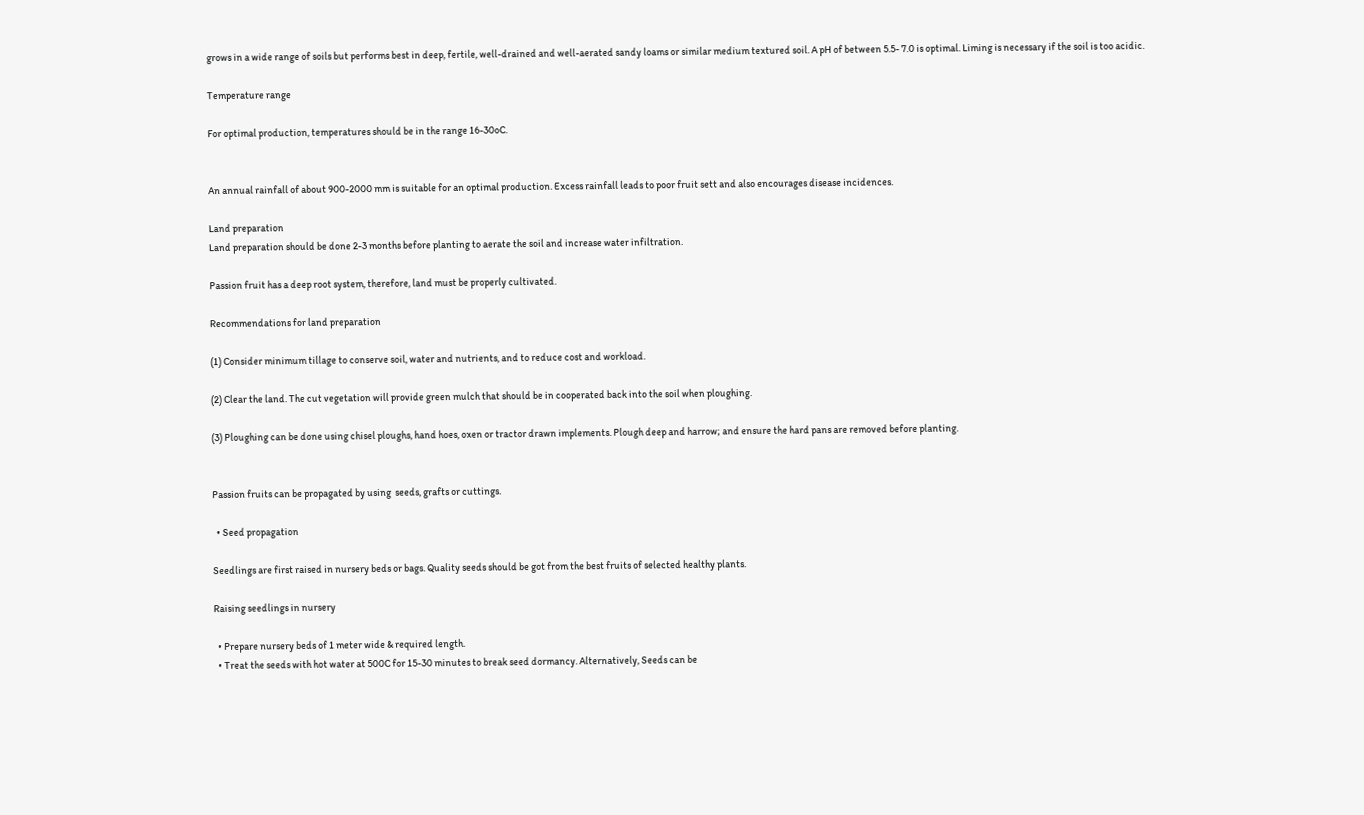grows in a wide range of soils but performs best in deep, fertile, well-drained and well-aerated sandy loams or similar medium textured soil. A pH of between 5.5- 7.0 is optimal. Liming is necessary if the soil is too acidic.

Temperature range

For optimal production, temperatures should be in the range 16-30oC.


An annual rainfall of about 900-2000 mm is suitable for an optimal production. Excess rainfall leads to poor fruit sett and also encourages disease incidences.

Land preparation
Land preparation should be done 2-3 months before planting to aerate the soil and increase water infiltration.

Passion fruit has a deep root system, therefore, land must be properly cultivated.

Recommendations for land preparation

(1) Consider minimum tillage to conserve soil, water and nutrients, and to reduce cost and workload.

(2) Clear the land. The cut vegetation will provide green mulch that should be in cooperated back into the soil when ploughing.

(3) Ploughing can be done using chisel ploughs, hand hoes, oxen or tractor drawn implements. Plough deep and harrow; and ensure the hard pans are removed before planting.


Passion fruits can be propagated by using  seeds, grafts or cuttings.

  • Seed propagation

Seedlings are first raised in nursery beds or bags. Quality seeds should be got from the best fruits of selected healthy plants.

Raising seedlings in nursery

  • Prepare nursery beds of 1 meter wide & required length.
  • Treat the seeds with hot water at 500C for 15-30 minutes to break seed dormancy. Alternatively, Seeds can be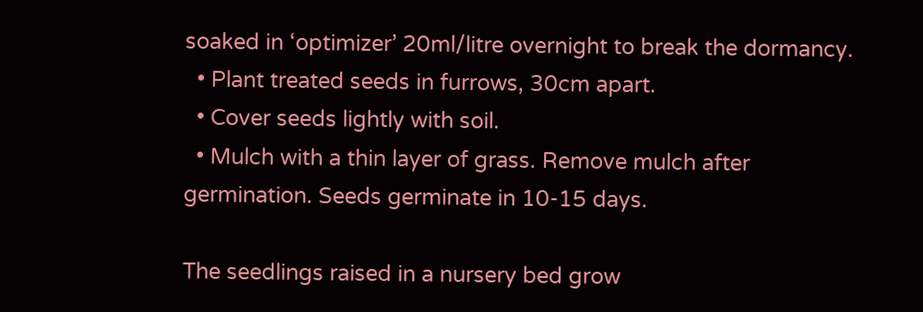soaked in ‘optimizer’ 20ml/litre overnight to break the dormancy.
  • Plant treated seeds in furrows, 30cm apart.
  • Cover seeds lightly with soil.
  • Mulch with a thin layer of grass. Remove mulch after germination. Seeds germinate in 10-15 days.

The seedlings raised in a nursery bed grow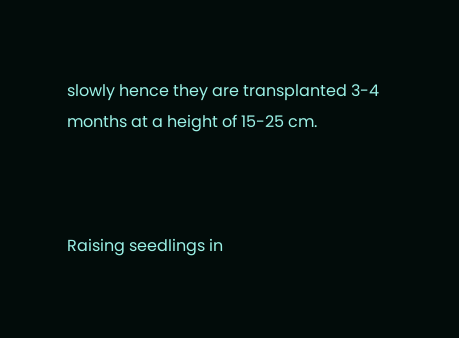slowly hence they are transplanted 3-4 months at a height of 15-25 cm.



Raising seedlings in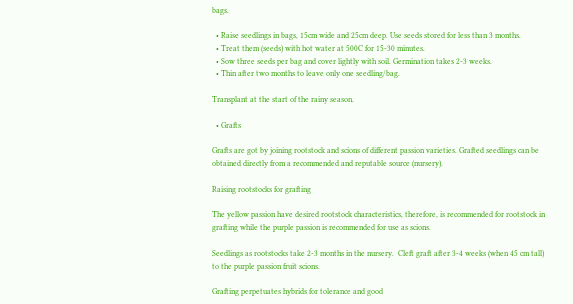bags.

  • Raise seedlings in bags, 15cm wide and 25cm deep. Use seeds stored for less than 3 months.
  • Treat them (seeds) with hot water at 500C for 15-30 minutes.
  • Sow three seeds per bag and cover lightly with soil. Germination takes 2-3 weeks.
  • Thin after two months to leave only one seedling/bag.

Transplant at the start of the rainy season.

  • Grafts

Grafts are got by joining rootstock and scions of different passion varieties. Grafted seedlings can be obtained directly from a recommended and reputable source (nursery).

Raising rootstocks for grafting

The yellow passion have desired rootstock characteristics, therefore, is recommended for rootstock in grafting while the purple passion is recommended for use as scions.

Seedlings as rootstocks take 2-3 months in the nursery.  Cleft graft after 3-4 weeks (when 45 cm tall) to the purple passion fruit scions.

Grafting perpetuates hybrids for tolerance and good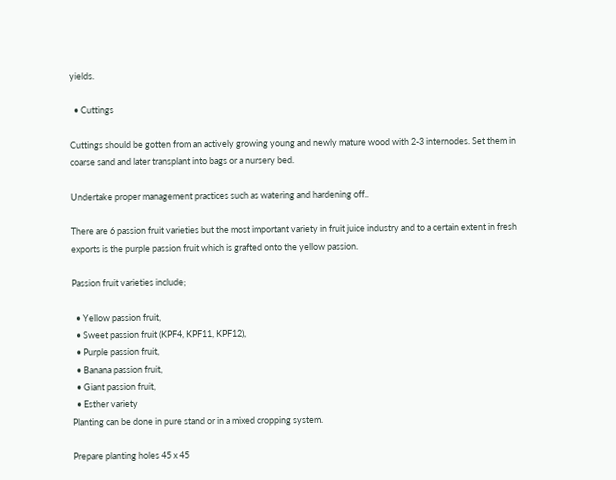yields.

  • Cuttings

Cuttings should be gotten from an actively growing young and newly mature wood with 2-3 internodes. Set them in coarse sand and later transplant into bags or a nursery bed.

Undertake proper management practices such as watering and hardening off..

There are 6 passion fruit varieties but the most important variety in fruit juice industry and to a certain extent in fresh exports is the purple passion fruit which is grafted onto the yellow passion.

Passion fruit varieties include;

  • Yellow passion fruit,
  • Sweet passion fruit (KPF4, KPF11, KPF12),
  • Purple passion fruit,
  • Banana passion fruit,
  • Giant passion fruit,
  • Esther variety
Planting can be done in pure stand or in a mixed cropping system.

Prepare planting holes 45 x 45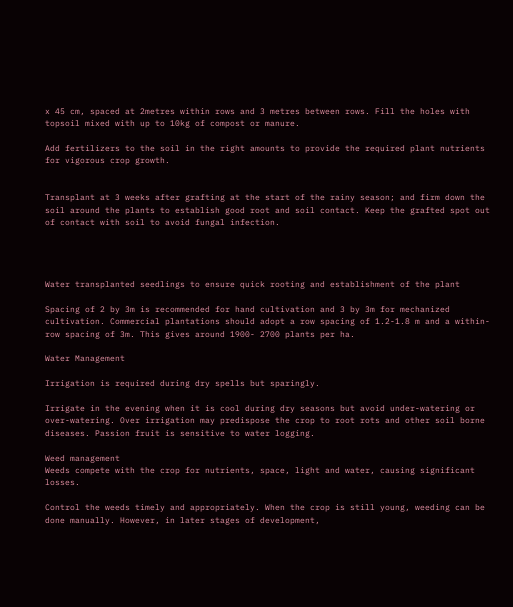x 45 cm, spaced at 2metres within rows and 3 metres between rows. Fill the holes with topsoil mixed with up to 10kg of compost or manure.

Add fertilizers to the soil in the right amounts to provide the required plant nutrients for vigorous crop growth.


Transplant at 3 weeks after grafting at the start of the rainy season; and firm down the soil around the plants to establish good root and soil contact. Keep the grafted spot out of contact with soil to avoid fungal infection.




Water transplanted seedlings to ensure quick rooting and establishment of the plant

Spacing of 2 by 3m is recommended for hand cultivation and 3 by 3m for mechanized cultivation. Commercial plantations should adopt a row spacing of 1.2-1.8 m and a within-row spacing of 3m. This gives around 1900- 2700 plants per ha.

Water Management

Irrigation is required during dry spells but sparingly.

Irrigate in the evening when it is cool during dry seasons but avoid under-watering or over-watering. Over irrigation may predispose the crop to root rots and other soil borne diseases. Passion fruit is sensitive to water logging.

Weed management
Weeds compete with the crop for nutrients, space, light and water, causing significant losses.

Control the weeds timely and appropriately. When the crop is still young, weeding can be done manually. However, in later stages of development,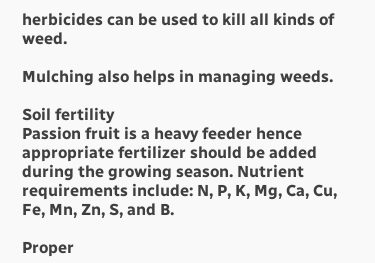herbicides can be used to kill all kinds of weed.

Mulching also helps in managing weeds.

Soil fertility
Passion fruit is a heavy feeder hence appropriate fertilizer should be added during the growing season. Nutrient requirements include: N, P, K, Mg, Ca, Cu, Fe, Mn, Zn, S, and B.

Proper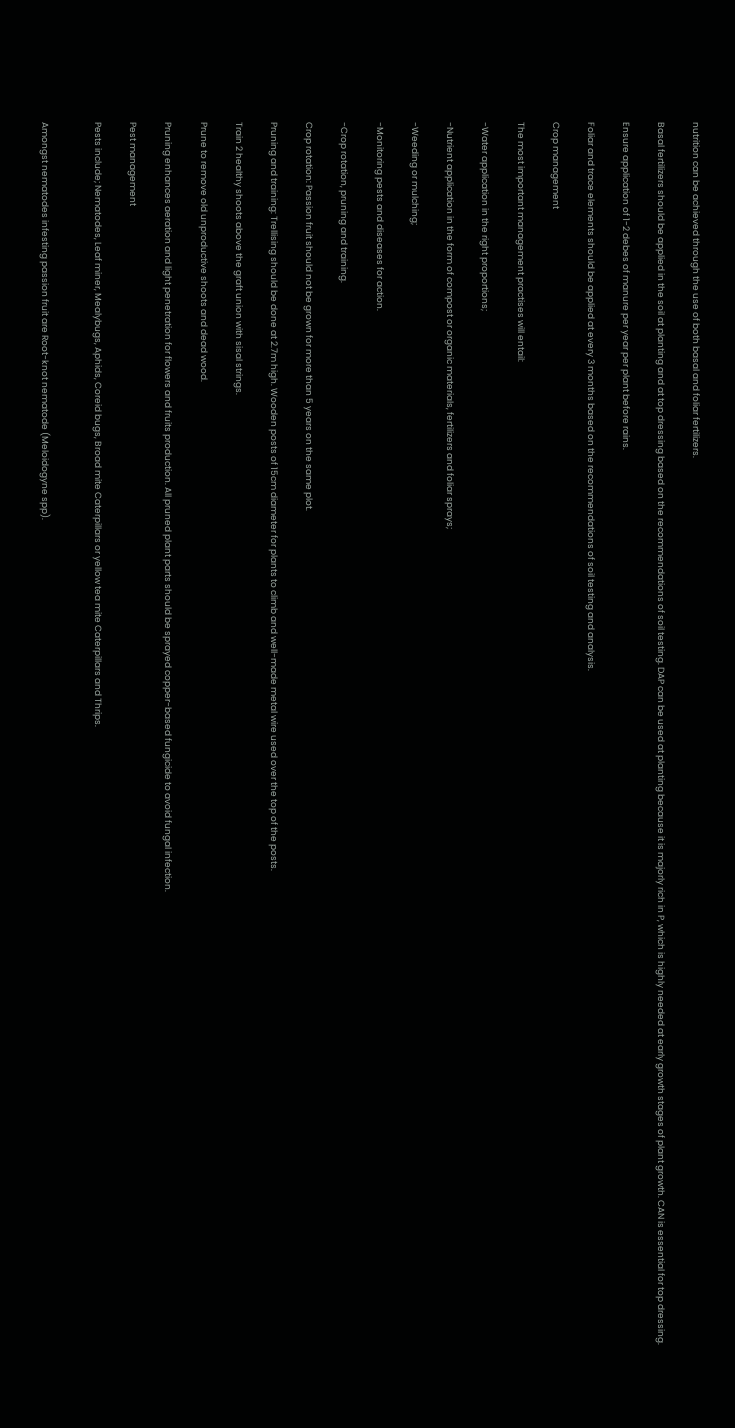nutrition can be achieved through the use of both basal and foliar fertilizers.

Basal fertilizers should be applied in the soil at planting and at top dressing based on the recommendations of soil testing. DAP can be used at planting because it is majorly rich in P, which is highly needed at early growth stages of plant growth. CAN is essential for top dressing.

Ensure application of 1-2 debes of manure per year per plant before rains.

Foliar and trace elements should be applied at every 3 months based on the recommendations of soil testing and analysis.

Crop management

The most important management practises will entail:

-Water application in the right proportions;

-Nutrient application in the form of compost or organic materials, fertilizers and foliar sprays;

-Weeding or mulching;

-Monitoring pests and diseases for action.

-Crop rotation, pruning and training.

Crop rotation: Passion fruit should not be grown for more than 5 years on the same plot.

Pruning and training: Trellising should be done at 2.7m high. Wooden posts of 15cm diameter for plants to climb and well-made metal wire used over the top of the posts.

Train 2 healthy shoots above the graft union with sisal strings.

Prune to remove old unproductive shoots and dead wood.

Pruning enhances aeration and light penetration for flowers and fruits production. All pruned plant parts should be sprayed copper-based fungicide to avoid fungal infection.

Pest management

Pests include; Nematodes, Leaf miner, Mealybugs, Aphids, Coreid bugs, Broad mite Caterpillars or yellow tea mite Caterpillars and Thrips.


Amongst nematodes infesting passion fruit are Root-knot nematode (Meloidogyne spp).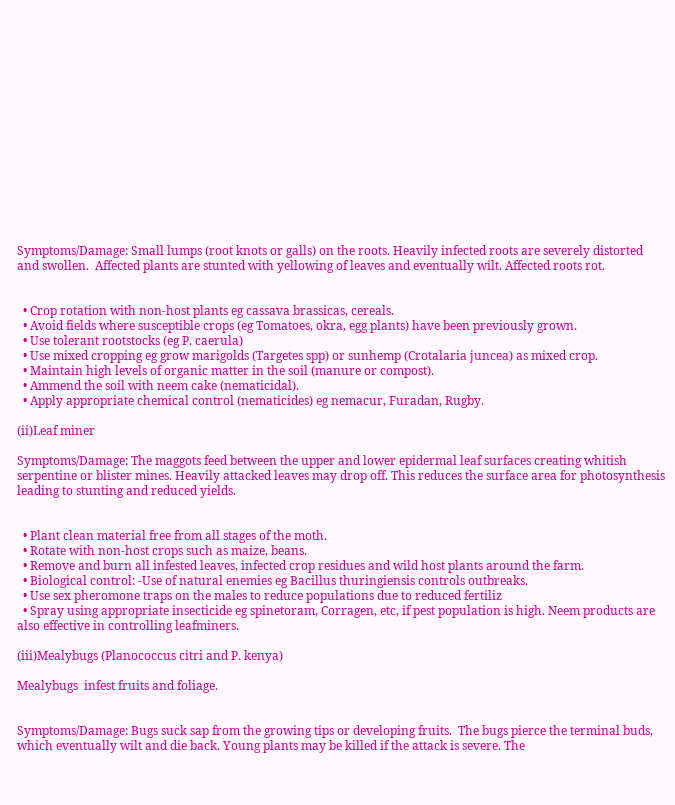Symptoms/Damage: Small lumps (root knots or galls) on the roots. Heavily infected roots are severely distorted and swollen.  Affected plants are stunted with yellowing of leaves and eventually wilt. Affected roots rot.


  • Crop rotation with non-host plants eg cassava brassicas, cereals.
  • Avoid fields where susceptible crops (eg Tomatoes, okra, egg plants) have been previously grown.
  • Use tolerant rootstocks (eg P. caerula)
  • Use mixed cropping eg grow marigolds (Targetes spp) or sunhemp (Crotalaria juncea) as mixed crop.
  • Maintain high levels of organic matter in the soil (manure or compost).
  • Ammend the soil with neem cake (nematicidal).
  • Apply appropriate chemical control (nematicides) eg nemacur, Furadan, Rugby.

(ii)Leaf miner

Symptoms/Damage: The maggots feed between the upper and lower epidermal leaf surfaces creating whitish serpentine or blister mines. Heavily attacked leaves may drop off. This reduces the surface area for photosynthesis leading to stunting and reduced yields.


  • Plant clean material free from all stages of the moth.
  • Rotate with non-host crops such as maize, beans.
  • Remove and burn all infested leaves, infected crop residues and wild host plants around the farm.
  • Biological control: -Use of natural enemies eg Bacillus thuringiensis controls outbreaks.
  • Use sex pheromone traps on the males to reduce populations due to reduced fertiliz
  • Spray using appropriate insecticide eg spinetoram, Corragen, etc, if pest population is high. Neem products are also effective in controlling leafminers.

(iii)Mealybugs (Planococcus citri and P. kenya)

Mealybugs  infest fruits and foliage.


Symptoms/Damage: Bugs suck sap from the growing tips or developing fruits.  The bugs pierce the terminal buds, which eventually wilt and die back. Young plants may be killed if the attack is severe. The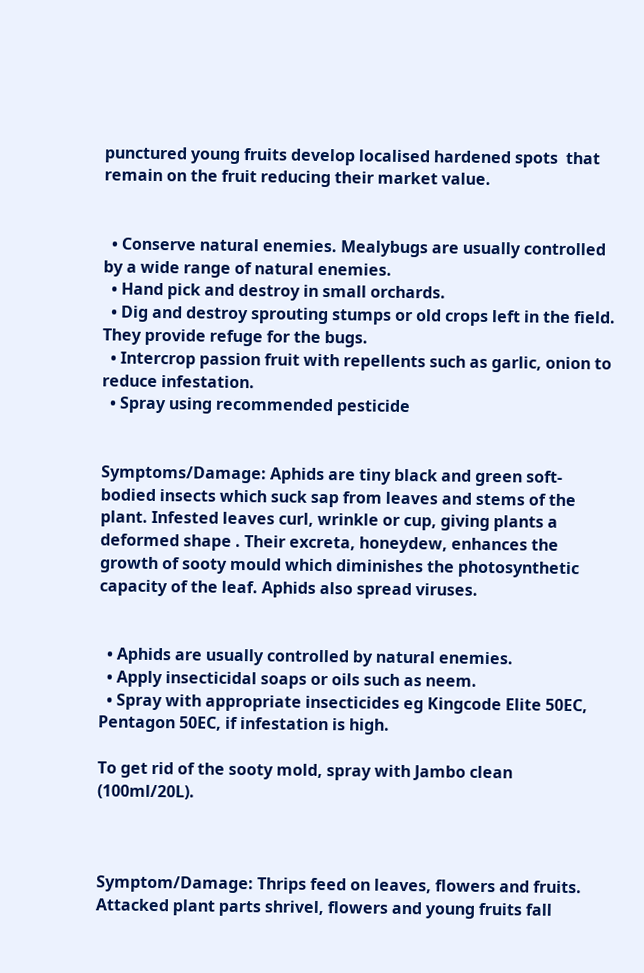punctured young fruits develop localised hardened spots  that remain on the fruit reducing their market value.


  • Conserve natural enemies. Mealybugs are usually controlled by a wide range of natural enemies.
  • Hand pick and destroy in small orchards.
  • Dig and destroy sprouting stumps or old crops left in the field. They provide refuge for the bugs.
  • Intercrop passion fruit with repellents such as garlic, onion to reduce infestation.
  • Spray using recommended pesticide


Symptoms/Damage: Aphids are tiny black and green soft- bodied insects which suck sap from leaves and stems of the plant. Infested leaves curl, wrinkle or cup, giving plants a deformed shape . Their excreta, honeydew, enhances the growth of sooty mould which diminishes the photosynthetic capacity of the leaf. Aphids also spread viruses.


  • Aphids are usually controlled by natural enemies.
  • Apply insecticidal soaps or oils such as neem.
  • Spray with appropriate insecticides eg Kingcode Elite 50EC, Pentagon 50EC, if infestation is high.

To get rid of the sooty mold, spray with Jambo clean (100ml/20L).



Symptom/Damage: Thrips feed on leaves, flowers and fruits. Attacked plant parts shrivel, flowers and young fruits fall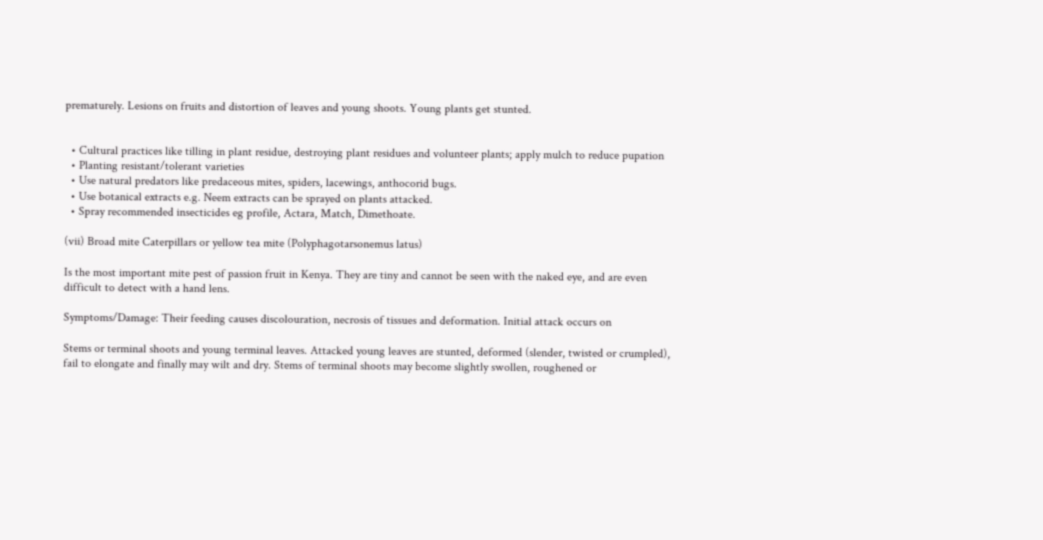prematurely. Lesions on fruits and distortion of leaves and young shoots. Young plants get stunted.


  • Cultural practices like tilling in plant residue, destroying plant residues and volunteer plants; apply mulch to reduce pupation
  • Planting resistant/tolerant varieties
  • Use natural predators like predaceous mites, spiders, lacewings, anthocorid bugs.
  • Use botanical extracts e.g. Neem extracts can be sprayed on plants attacked.
  • Spray recommended insecticides eg profile, Actara, Match, Dimethoate.

(vii) Broad mite Caterpillars or yellow tea mite (Polyphagotarsonemus latus)

Is the most important mite pest of passion fruit in Kenya. They are tiny and cannot be seen with the naked eye, and are even difficult to detect with a hand lens.

Symptoms/Damage: Their feeding causes discolouration, necrosis of tissues and deformation. Initial attack occurs on

Stems or terminal shoots and young terminal leaves. Attacked young leaves are stunted, deformed (slender, twisted or crumpled), fail to elongate and finally may wilt and dry. Stems of terminal shoots may become slightly swollen, roughened or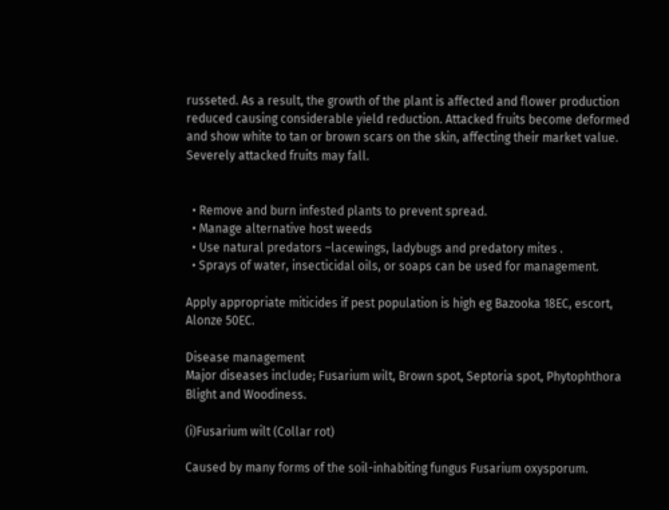russeted. As a result, the growth of the plant is affected and flower production reduced causing considerable yield reduction. Attacked fruits become deformed and show white to tan or brown scars on the skin, affecting their market value. Severely attacked fruits may fall.


  • Remove and burn infested plants to prevent spread.
  • Manage alternative host weeds
  • Use natural predators –lacewings, ladybugs and predatory mites .
  • Sprays of water, insecticidal oils, or soaps can be used for management.

Apply appropriate miticides if pest population is high eg Bazooka 18EC, escort, Alonze 50EC.

Disease management
Major diseases include; Fusarium wilt, Brown spot, Septoria spot, Phytophthora Blight and Woodiness.

(i)Fusarium wilt (Collar rot)

Caused by many forms of the soil-inhabiting fungus Fusarium oxysporum.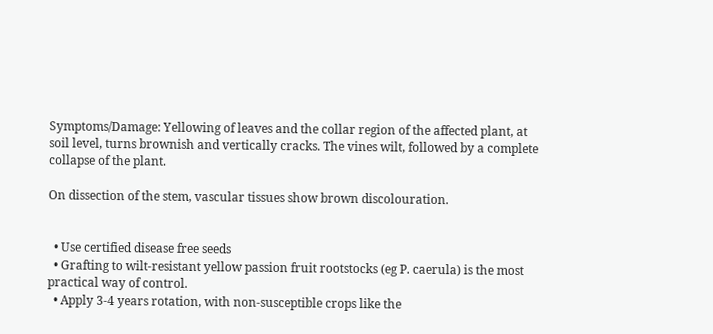Symptoms/Damage: Yellowing of leaves and the collar region of the affected plant, at soil level, turns brownish and vertically cracks. The vines wilt, followed by a complete collapse of the plant.

On dissection of the stem, vascular tissues show brown discolouration.


  • Use certified disease free seeds
  • Grafting to wilt-resistant yellow passion fruit rootstocks (eg P. caerula) is the most practical way of control.
  • Apply 3-4 years rotation, with non-susceptible crops like the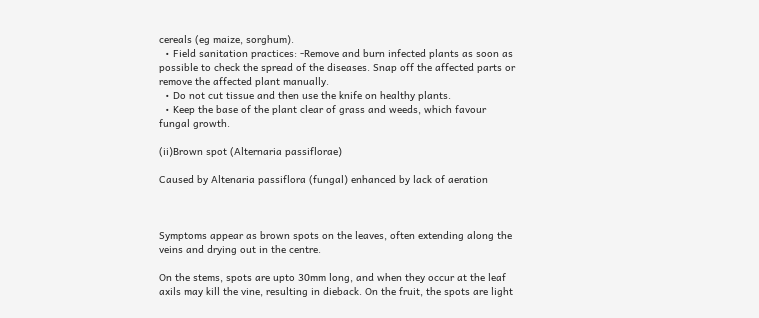cereals (eg maize, sorghum).
  • Field sanitation practices: -Remove and burn infected plants as soon as possible to check the spread of the diseases. Snap off the affected parts or remove the affected plant manually.
  • Do not cut tissue and then use the knife on healthy plants.
  • Keep the base of the plant clear of grass and weeds, which favour fungal growth.

(ii)Brown spot (Alternaria passiflorae)

Caused by Altenaria passiflora (fungal) enhanced by lack of aeration



Symptoms appear as brown spots on the leaves, often extending along the veins and drying out in the centre.

On the stems, spots are upto 30mm long, and when they occur at the leaf axils may kill the vine, resulting in dieback. On the fruit, the spots are light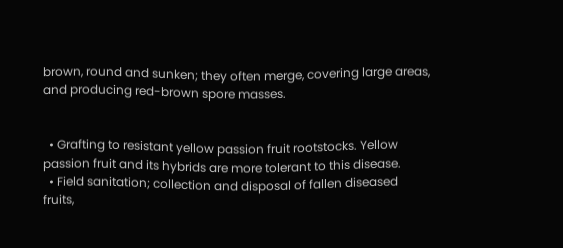brown, round and sunken; they often merge, covering large areas, and producing red-brown spore masses.


  • Grafting to resistant yellow passion fruit rootstocks. Yellow passion fruit and its hybrids are more tolerant to this disease.
  • Field sanitation; collection and disposal of fallen diseased fruits,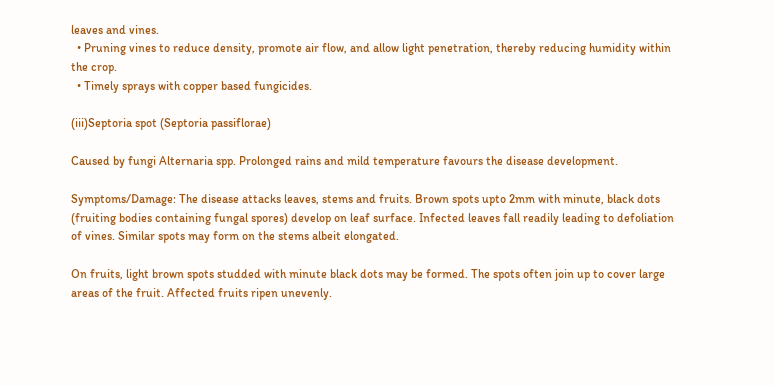leaves and vines.
  • Pruning vines to reduce density, promote air flow, and allow light penetration, thereby reducing humidity within the crop.
  • Timely sprays with copper based fungicides.

(iii)Septoria spot (Septoria passiflorae)

Caused by fungi Alternaria spp. Prolonged rains and mild temperature favours the disease development.

Symptoms/Damage: The disease attacks leaves, stems and fruits. Brown spots upto 2mm with minute, black dots (fruiting bodies containing fungal spores) develop on leaf surface. Infected leaves fall readily leading to defoliation of vines. Similar spots may form on the stems albeit elongated.

On fruits, light brown spots studded with minute black dots may be formed. The spots often join up to cover large areas of the fruit. Affected fruits ripen unevenly.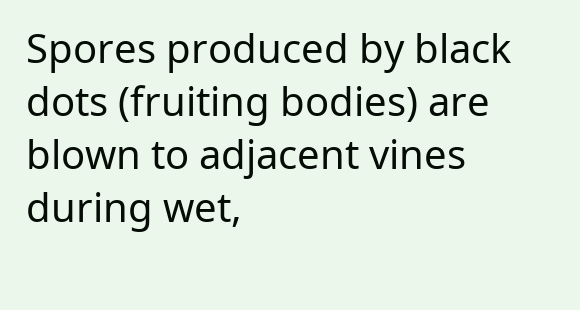Spores produced by black dots (fruiting bodies) are blown to adjacent vines during wet,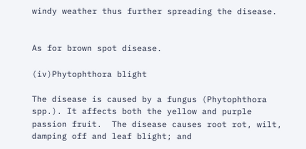windy weather thus further spreading the disease.


As for brown spot disease.

(iv)Phytophthora blight

The disease is caused by a fungus (Phytophthora spp.). It affects both the yellow and purple passion fruit.  The disease causes root rot, wilt, damping off and leaf blight; and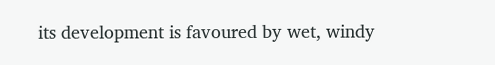its development is favoured by wet, windy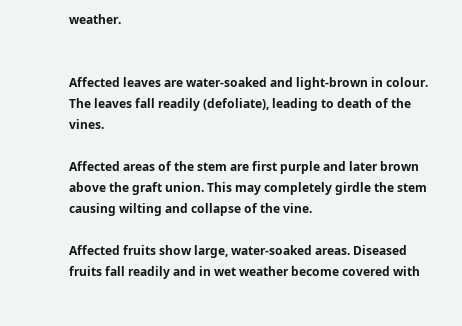weather.


Affected leaves are water-soaked and light-brown in colour. The leaves fall readily (defoliate), leading to death of the vines.

Affected areas of the stem are first purple and later brown above the graft union. This may completely girdle the stem causing wilting and collapse of the vine.

Affected fruits show large, water-soaked areas. Diseased fruits fall readily and in wet weather become covered with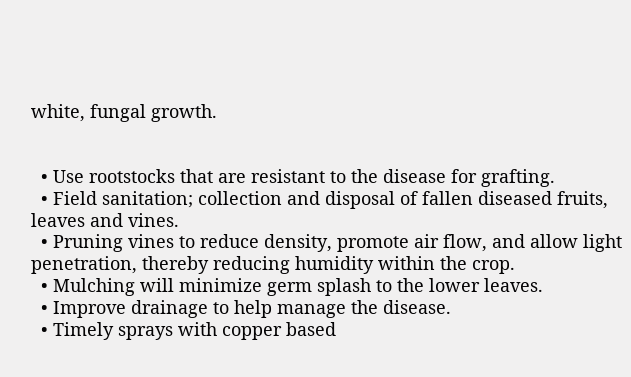white, fungal growth.


  • Use rootstocks that are resistant to the disease for grafting.
  • Field sanitation; collection and disposal of fallen diseased fruits, leaves and vines.
  • Pruning vines to reduce density, promote air flow, and allow light penetration, thereby reducing humidity within the crop.
  • Mulching will minimize germ splash to the lower leaves.
  • Improve drainage to help manage the disease.
  • Timely sprays with copper based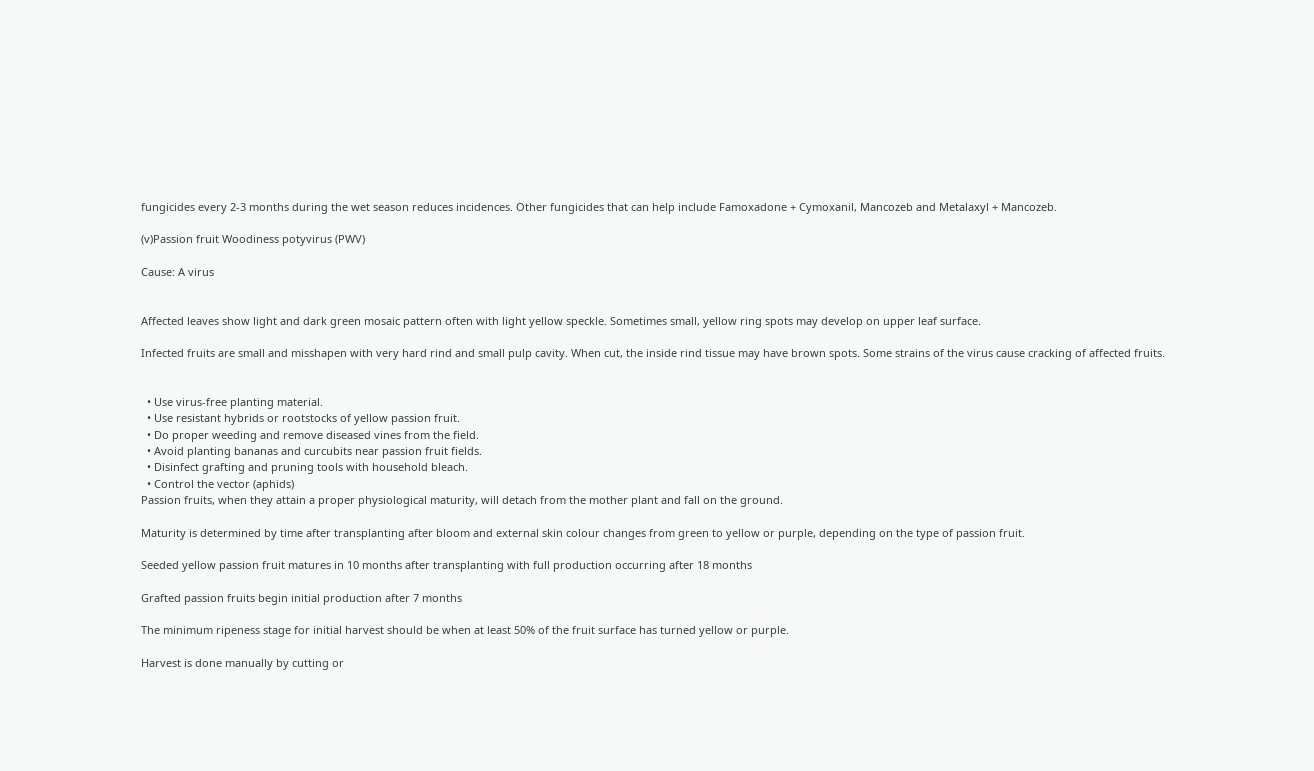fungicides every 2-3 months during the wet season reduces incidences. Other fungicides that can help include Famoxadone + Cymoxanil, Mancozeb and Metalaxyl + Mancozeb.

(v)Passion fruit Woodiness potyvirus (PWV)

Cause: A virus


Affected leaves show light and dark green mosaic pattern often with light yellow speckle. Sometimes small, yellow ring spots may develop on upper leaf surface.

Infected fruits are small and misshapen with very hard rind and small pulp cavity. When cut, the inside rind tissue may have brown spots. Some strains of the virus cause cracking of affected fruits.


  • Use virus-free planting material.
  • Use resistant hybrids or rootstocks of yellow passion fruit.
  • Do proper weeding and remove diseased vines from the field.
  • Avoid planting bananas and curcubits near passion fruit fields.
  • Disinfect grafting and pruning tools with household bleach.
  • Control the vector (aphids)
Passion fruits, when they attain a proper physiological maturity, will detach from the mother plant and fall on the ground.

Maturity is determined by time after transplanting after bloom and external skin colour changes from green to yellow or purple, depending on the type of passion fruit.

Seeded yellow passion fruit matures in 10 months after transplanting with full production occurring after 18 months

Grafted passion fruits begin initial production after 7 months

The minimum ripeness stage for initial harvest should be when at least 50% of the fruit surface has turned yellow or purple.

Harvest is done manually by cutting or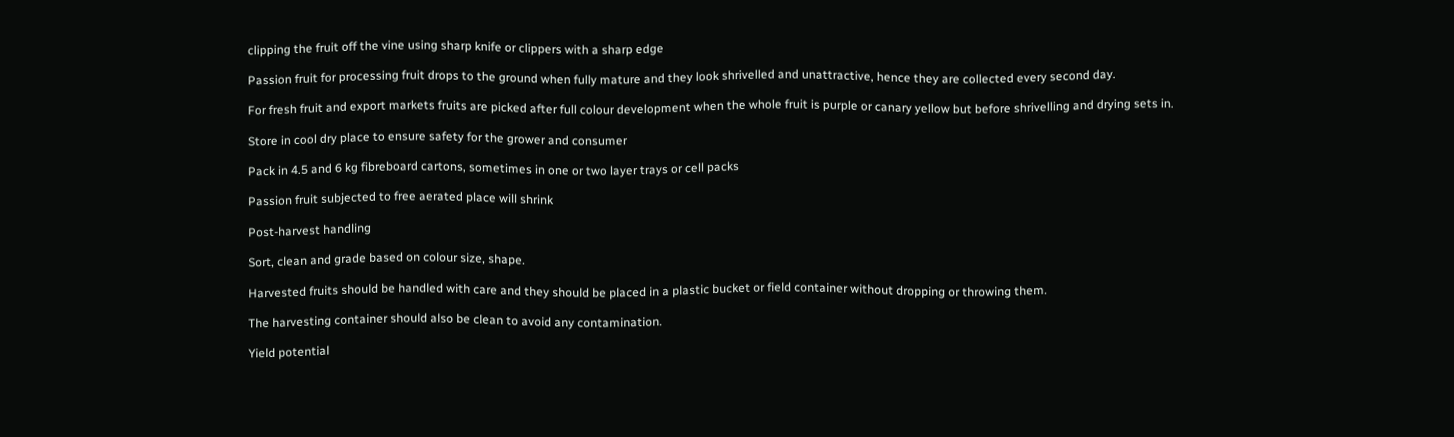clipping the fruit off the vine using sharp knife or clippers with a sharp edge

Passion fruit for processing fruit drops to the ground when fully mature and they look shrivelled and unattractive, hence they are collected every second day.

For fresh fruit and export markets fruits are picked after full colour development when the whole fruit is purple or canary yellow but before shrivelling and drying sets in.

Store in cool dry place to ensure safety for the grower and consumer

Pack in 4.5 and 6 kg fibreboard cartons, sometimes in one or two layer trays or cell packs

Passion fruit subjected to free aerated place will shrink

Post-harvest handling

Sort, clean and grade based on colour size, shape.

Harvested fruits should be handled with care and they should be placed in a plastic bucket or field container without dropping or throwing them.

The harvesting container should also be clean to avoid any contamination.

Yield potential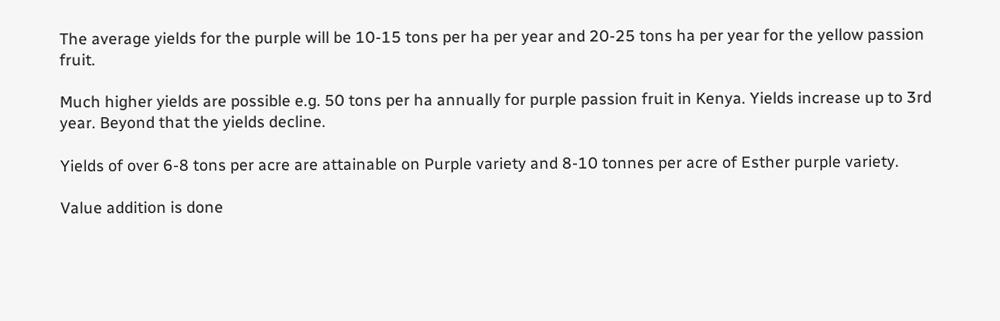The average yields for the purple will be 10-15 tons per ha per year and 20-25 tons ha per year for the yellow passion fruit.

Much higher yields are possible e.g. 50 tons per ha annually for purple passion fruit in Kenya. Yields increase up to 3rd year. Beyond that the yields decline.

Yields of over 6-8 tons per acre are attainable on Purple variety and 8-10 tonnes per acre of Esther purple variety.

Value addition is done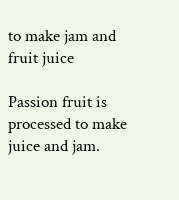to make jam and fruit juice

Passion fruit is processed to make juice and jam.